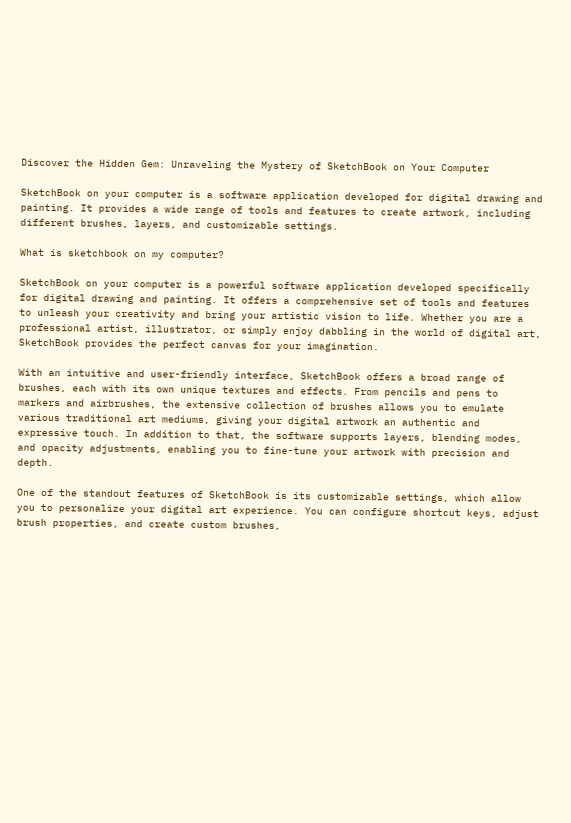Discover the Hidden Gem: Unraveling the Mystery of SketchBook on Your Computer

SketchBook on your computer is a software application developed for digital drawing and painting. It provides a wide range of tools and features to create artwork, including different brushes, layers, and customizable settings.

What is sketchbook on my computer?

SketchBook on your computer is a powerful software application developed specifically for digital drawing and painting. It offers a comprehensive set of tools and features to unleash your creativity and bring your artistic vision to life. Whether you are a professional artist, illustrator, or simply enjoy dabbling in the world of digital art, SketchBook provides the perfect canvas for your imagination.

With an intuitive and user-friendly interface, SketchBook offers a broad range of brushes, each with its own unique textures and effects. From pencils and pens to markers and airbrushes, the extensive collection of brushes allows you to emulate various traditional art mediums, giving your digital artwork an authentic and expressive touch. In addition to that, the software supports layers, blending modes, and opacity adjustments, enabling you to fine-tune your artwork with precision and depth.

One of the standout features of SketchBook is its customizable settings, which allow you to personalize your digital art experience. You can configure shortcut keys, adjust brush properties, and create custom brushes,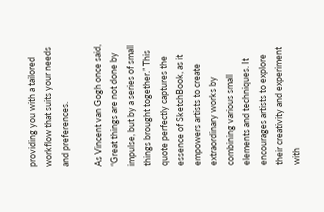providing you with a tailored workflow that suits your needs and preferences.

As Vincent van Gogh once said, “Great things are not done by impulse, but by a series of small things brought together.” This quote perfectly captures the essence of SketchBook, as it empowers artists to create extraordinary works by combining various small elements and techniques. It encourages artists to explore their creativity and experiment with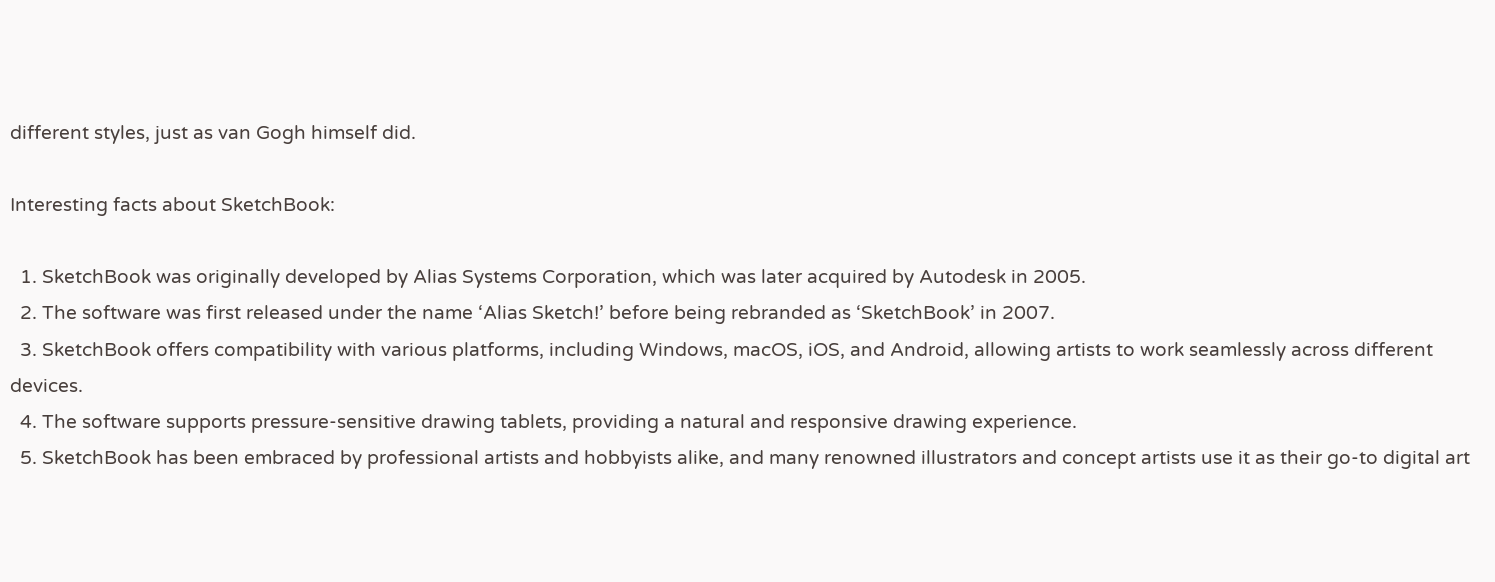different styles, just as van Gogh himself did.

Interesting facts about SketchBook:

  1. SketchBook was originally developed by Alias Systems Corporation, which was later acquired by Autodesk in 2005.
  2. The software was first released under the name ‘Alias Sketch!’ before being rebranded as ‘SketchBook’ in 2007.
  3. SketchBook offers compatibility with various platforms, including Windows, macOS, iOS, and Android, allowing artists to work seamlessly across different devices.
  4. The software supports pressure-sensitive drawing tablets, providing a natural and responsive drawing experience.
  5. SketchBook has been embraced by professional artists and hobbyists alike, and many renowned illustrators and concept artists use it as their go-to digital art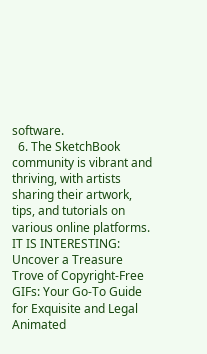software.
  6. The SketchBook community is vibrant and thriving, with artists sharing their artwork, tips, and tutorials on various online platforms.
IT IS INTERESTING:  Uncover a Treasure Trove of Copyright-Free GIFs: Your Go-To Guide for Exquisite and Legal Animated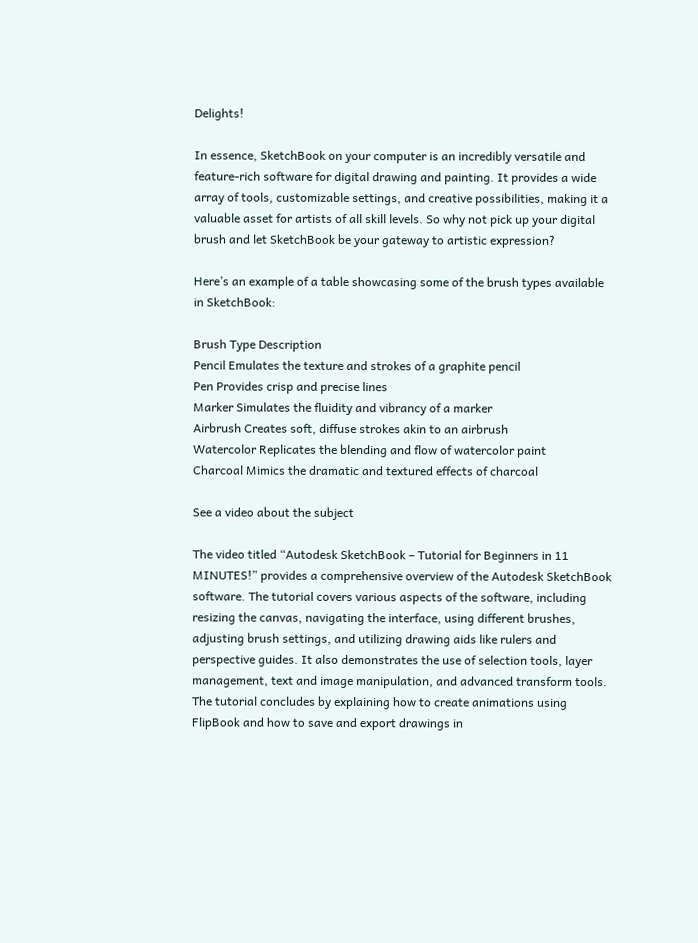Delights!

In essence, SketchBook on your computer is an incredibly versatile and feature-rich software for digital drawing and painting. It provides a wide array of tools, customizable settings, and creative possibilities, making it a valuable asset for artists of all skill levels. So why not pick up your digital brush and let SketchBook be your gateway to artistic expression?

Here’s an example of a table showcasing some of the brush types available in SketchBook:

Brush Type Description
Pencil Emulates the texture and strokes of a graphite pencil
Pen Provides crisp and precise lines
Marker Simulates the fluidity and vibrancy of a marker
Airbrush Creates soft, diffuse strokes akin to an airbrush
Watercolor Replicates the blending and flow of watercolor paint
Charcoal Mimics the dramatic and textured effects of charcoal

See a video about the subject

The video titled “Autodesk SketchBook – Tutorial for Beginners in 11 MINUTES!” provides a comprehensive overview of the Autodesk SketchBook software. The tutorial covers various aspects of the software, including resizing the canvas, navigating the interface, using different brushes, adjusting brush settings, and utilizing drawing aids like rulers and perspective guides. It also demonstrates the use of selection tools, layer management, text and image manipulation, and advanced transform tools. The tutorial concludes by explaining how to create animations using FlipBook and how to save and export drawings in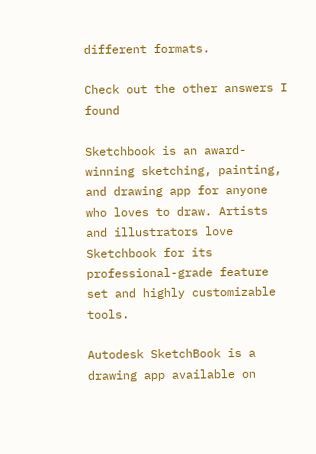different formats.

Check out the other answers I found

Sketchbook is an award-winning sketching, painting, and drawing app for anyone who loves to draw. Artists and illustrators love Sketchbook for its professional-grade feature set and highly customizable tools.

Autodesk SketchBook is a drawing app available on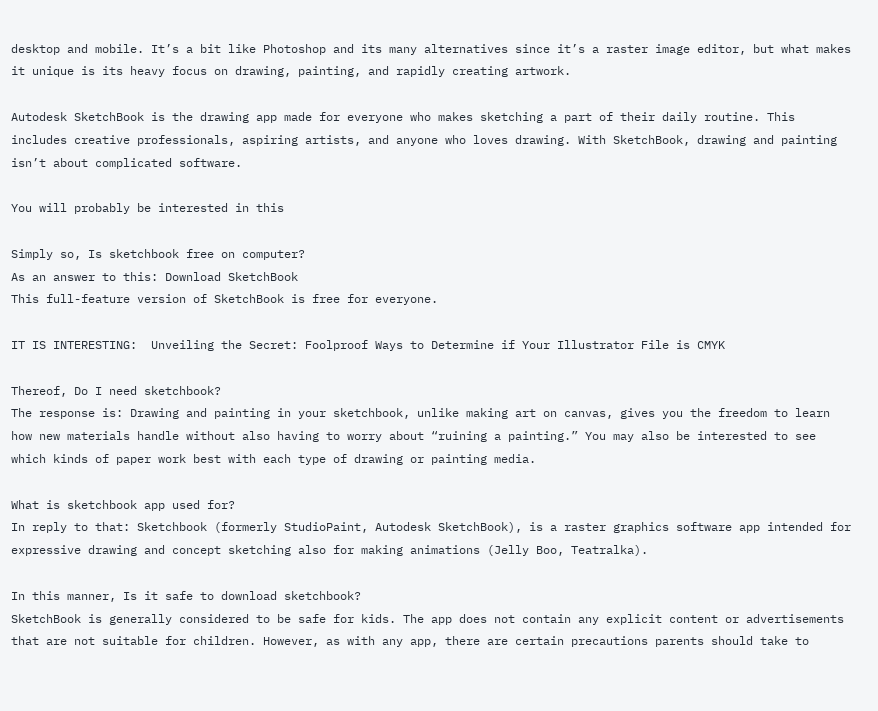desktop and mobile. It’s a bit like Photoshop and its many alternatives since it’s a raster image editor, but what makes it unique is its heavy focus on drawing, painting, and rapidly creating artwork.

Autodesk SketchBook is the drawing app made for everyone who makes sketching a part of their daily routine. This includes creative professionals, aspiring artists, and anyone who loves drawing. With SketchBook, drawing and painting isn’t about complicated software.

You will probably be interested in this

Simply so, Is sketchbook free on computer?
As an answer to this: Download SketchBook
This full-feature version of SketchBook is free for everyone.

IT IS INTERESTING:  Unveiling the Secret: Foolproof Ways to Determine if Your Illustrator File is CMYK

Thereof, Do I need sketchbook?
The response is: Drawing and painting in your sketchbook, unlike making art on canvas, gives you the freedom to learn how new materials handle without also having to worry about “ruining a painting.” You may also be interested to see which kinds of paper work best with each type of drawing or painting media.

What is sketchbook app used for?
In reply to that: Sketchbook (formerly StudioPaint, Autodesk SketchBook), is a raster graphics software app intended for expressive drawing and concept sketching also for making animations (Jelly Boo, Teatralka).

In this manner, Is it safe to download sketchbook?
SketchBook is generally considered to be safe for kids. The app does not contain any explicit content or advertisements that are not suitable for children. However, as with any app, there are certain precautions parents should take to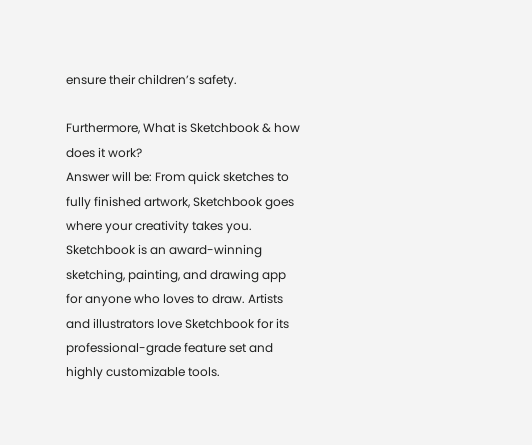ensure their children’s safety.

Furthermore, What is Sketchbook & how does it work?
Answer will be: From quick sketches to fully finished artwork, Sketchbook goes where your creativity takes you. Sketchbook is an award-winning sketching, painting, and drawing app for anyone who loves to draw. Artists and illustrators love Sketchbook for its professional-grade feature set and highly customizable tools.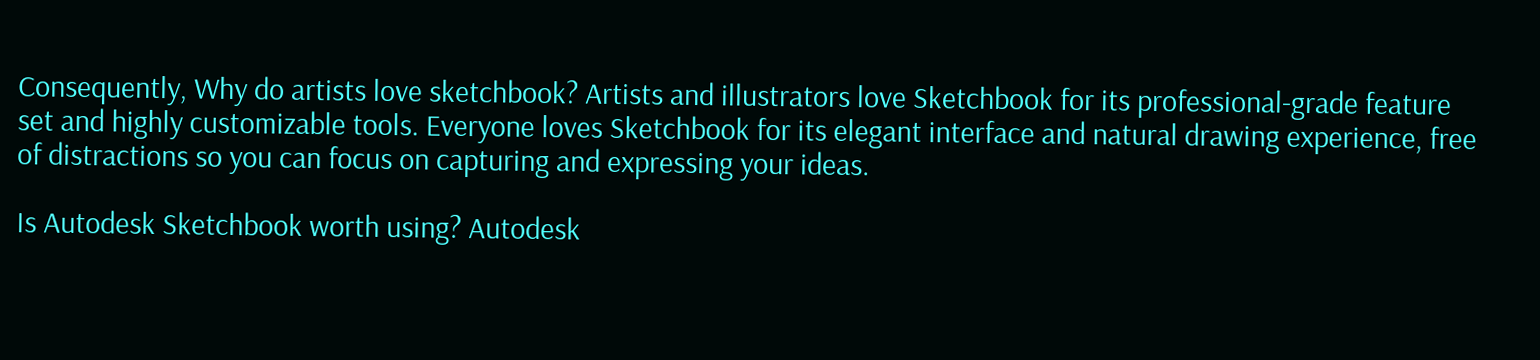Consequently, Why do artists love sketchbook? Artists and illustrators love Sketchbook for its professional-grade feature set and highly customizable tools. Everyone loves Sketchbook for its elegant interface and natural drawing experience, free of distractions so you can focus on capturing and expressing your ideas.

Is Autodesk Sketchbook worth using? Autodesk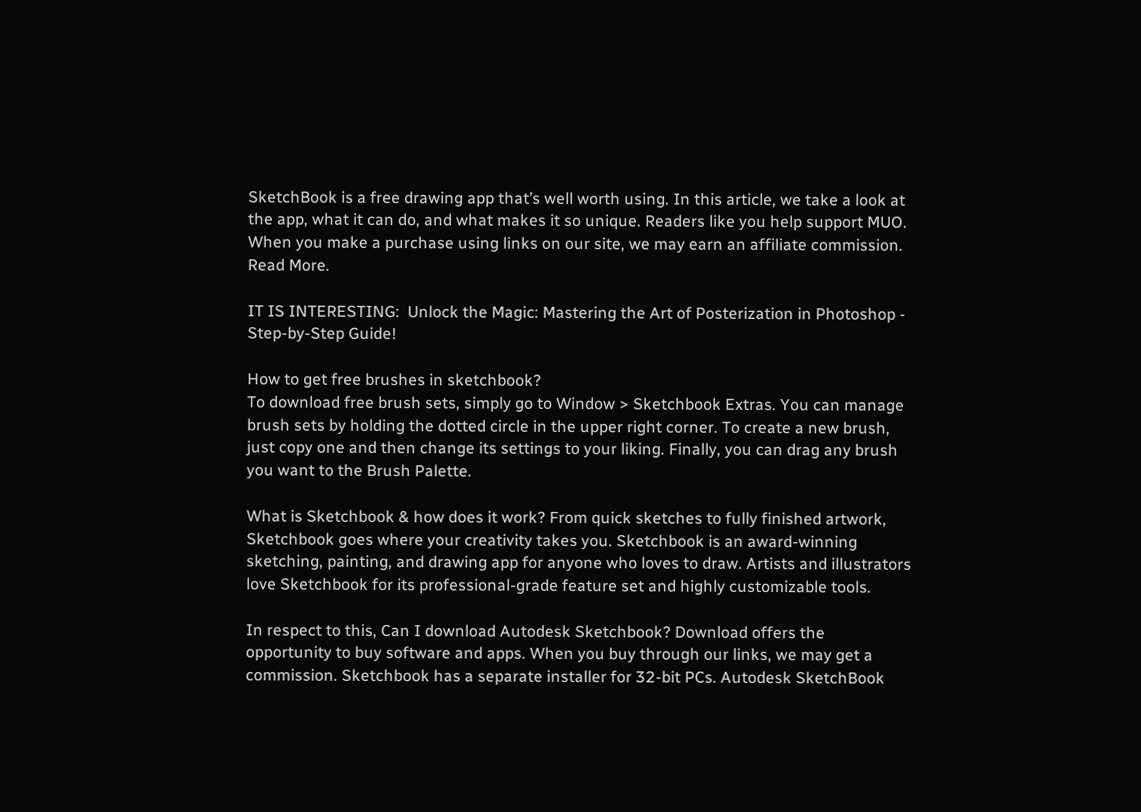SketchBook is a free drawing app that’s well worth using. In this article, we take a look at the app, what it can do, and what makes it so unique. Readers like you help support MUO. When you make a purchase using links on our site, we may earn an affiliate commission. Read More.

IT IS INTERESTING:  Unlock the Magic: Mastering the Art of Posterization in Photoshop - Step-by-Step Guide!

How to get free brushes in sketchbook?
To download free brush sets, simply go to Window > Sketchbook Extras. You can manage brush sets by holding the dotted circle in the upper right corner. To create a new brush, just copy one and then change its settings to your liking. Finally, you can drag any brush you want to the Brush Palette.

What is Sketchbook & how does it work? From quick sketches to fully finished artwork, Sketchbook goes where your creativity takes you. Sketchbook is an award-winning sketching, painting, and drawing app for anyone who loves to draw. Artists and illustrators love Sketchbook for its professional-grade feature set and highly customizable tools.

In respect to this, Can I download Autodesk Sketchbook? Download offers the opportunity to buy software and apps. When you buy through our links, we may get a commission. Sketchbook has a separate installer for 32-bit PCs. Autodesk SketchBook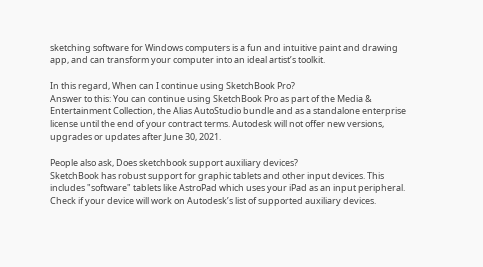sketching software for Windows computers is a fun and intuitive paint and drawing app, and can transform your computer into an ideal artist’s toolkit.

In this regard, When can I continue using SketchBook Pro?
Answer to this: You can continue using SketchBook Pro as part of the Media & Entertainment Collection, the Alias AutoStudio bundle and as a standalone enterprise license until the end of your contract terms. Autodesk will not offer new versions, upgrades or updates after June 30, 2021.

People also ask, Does sketchbook support auxiliary devices?
SketchBook has robust support for graphic tablets and other input devices. This includes "software" tablets like AstroPad which uses your iPad as an input peripheral. Check if your device will work on Autodesk’s list of supported auxiliary devices.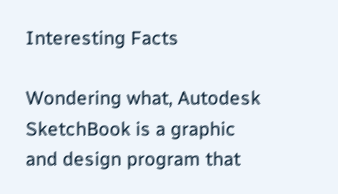Interesting Facts

Wondering what, Autodesk SketchBook is a graphic and design program that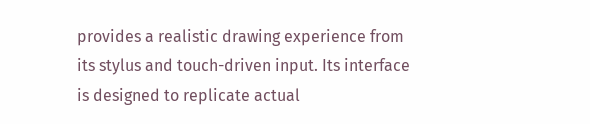provides a realistic drawing experience from its stylus and touch-driven input. Its interface is designed to replicate actual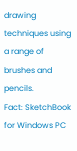drawing techniques using a range of brushes and pencils.
Fact: SketchBook for Windows PC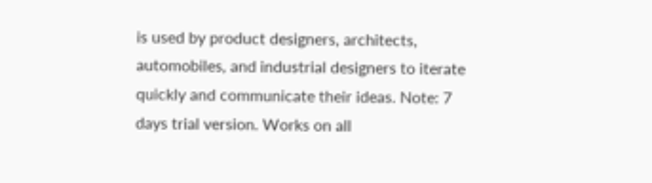is used by product designers, architects, automobiles, and industrial designers to iterate quickly and communicate their ideas. Note: 7 days trial version. Works on all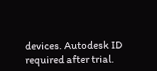devices. Autodesk ID required after trial.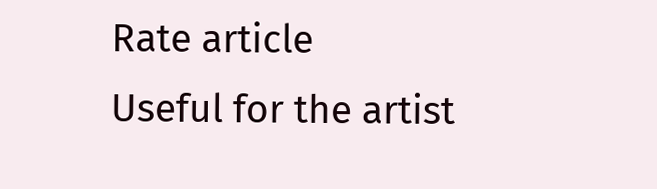Rate article
Useful for the artist